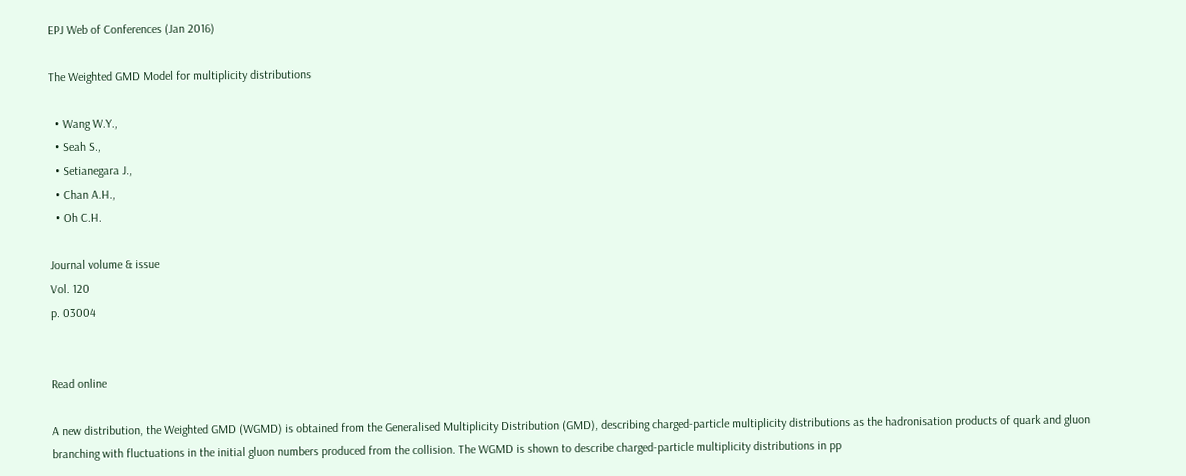EPJ Web of Conferences (Jan 2016)

The Weighted GMD Model for multiplicity distributions

  • Wang W.Y.,
  • Seah S.,
  • Setianegara J.,
  • Chan A.H.,
  • Oh C.H.

Journal volume & issue
Vol. 120
p. 03004


Read online

A new distribution, the Weighted GMD (WGMD) is obtained from the Generalised Multiplicity Distribution (GMD), describing charged-particle multiplicity distributions as the hadronisation products of quark and gluon branching with fluctuations in the initial gluon numbers produced from the collision. The WGMD is shown to describe charged-particle multiplicity distributions in pp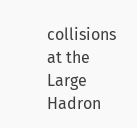collisions at the Large Hadron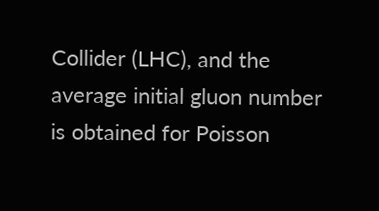Collider (LHC), and the average initial gluon number is obtained for Poisson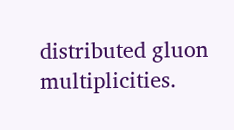distributed gluon multiplicities.